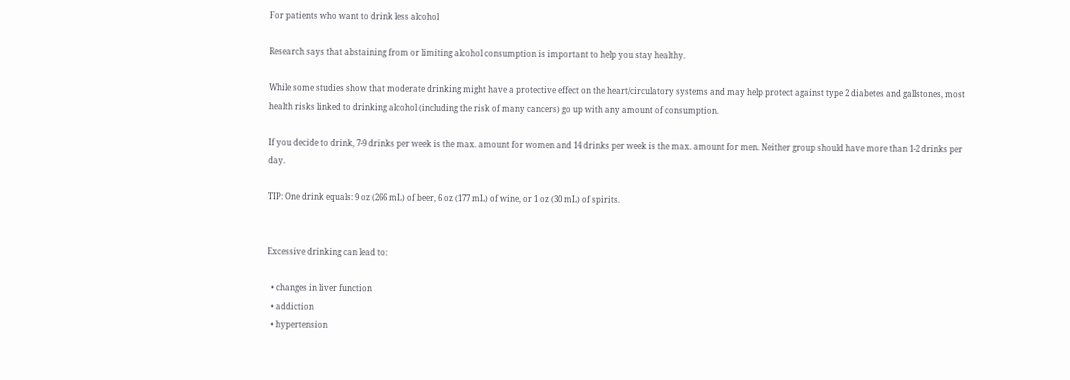For patients who want to drink less alcohol

Research says that abstaining from or limiting alcohol consumption is important to help you stay healthy.

While some studies show that moderate drinking might have a protective effect on the heart/circulatory systems and may help protect against type 2 diabetes and gallstones, most health risks linked to drinking alcohol (including the risk of many cancers) go up with any amount of consumption.

If you decide to drink, 7-9 drinks per week is the max. amount for women and 14 drinks per week is the max. amount for men. Neither group should have more than 1-2 drinks per day.

TIP: One drink equals: 9 oz (266 mL) of beer, 6 oz (177 mL) of wine, or 1 oz (30 mL) of spirits.


Excessive drinking can lead to:

  • changes in liver function
  • addiction
  • hypertension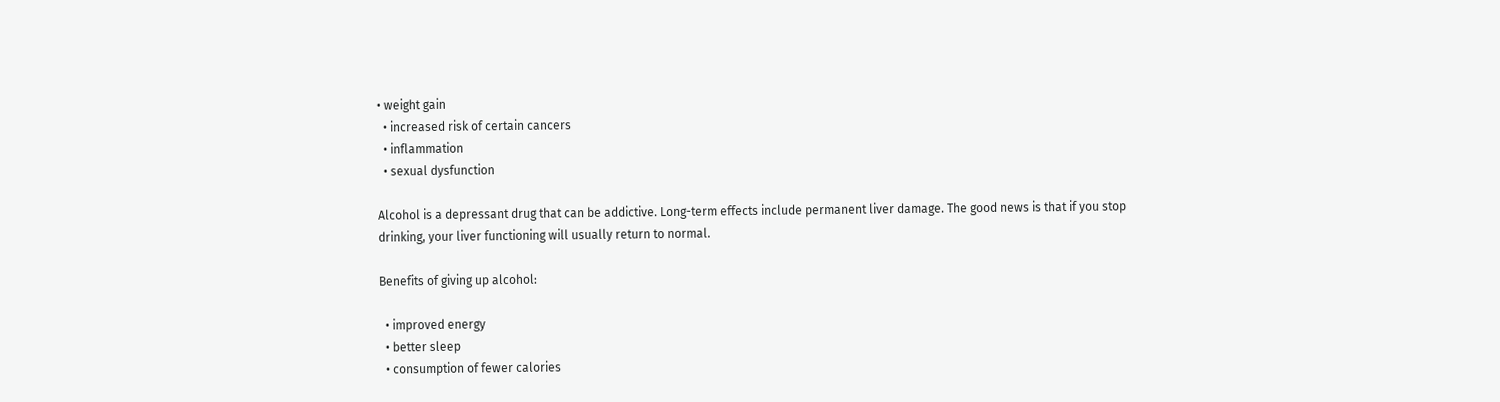• weight gain
  • increased risk of certain cancers
  • inflammation
  • sexual dysfunction

Alcohol is a depressant drug that can be addictive. Long-term effects include permanent liver damage. The good news is that if you stop drinking, your liver functioning will usually return to normal.

Benefits of giving up alcohol:

  • improved energy
  • better sleep
  • consumption of fewer calories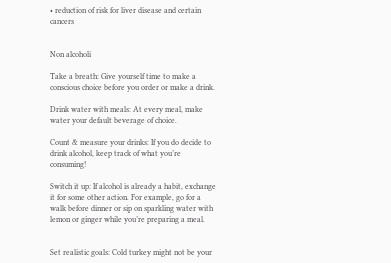• reduction of risk for liver disease and certain cancers


Non alcoholi

Take a breath: Give yourself time to make a conscious choice before you order or make a drink.

Drink water with meals: At every meal, make water your default beverage of choice.

Count & measure your drinks: If you do decide to drink alcohol, keep track of what you’re consuming!

Switch it up: If alcohol is already a habit, exchange it for some other action. For example, go for a walk before dinner or sip on sparkling water with lemon or ginger while you’re preparing a meal.


Set realistic goals: Cold turkey might not be your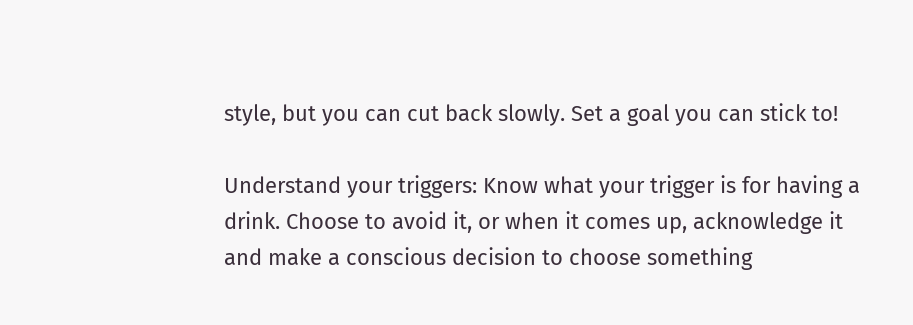style, but you can cut back slowly. Set a goal you can stick to!

Understand your triggers: Know what your trigger is for having a drink. Choose to avoid it, or when it comes up, acknowledge it and make a conscious decision to choose something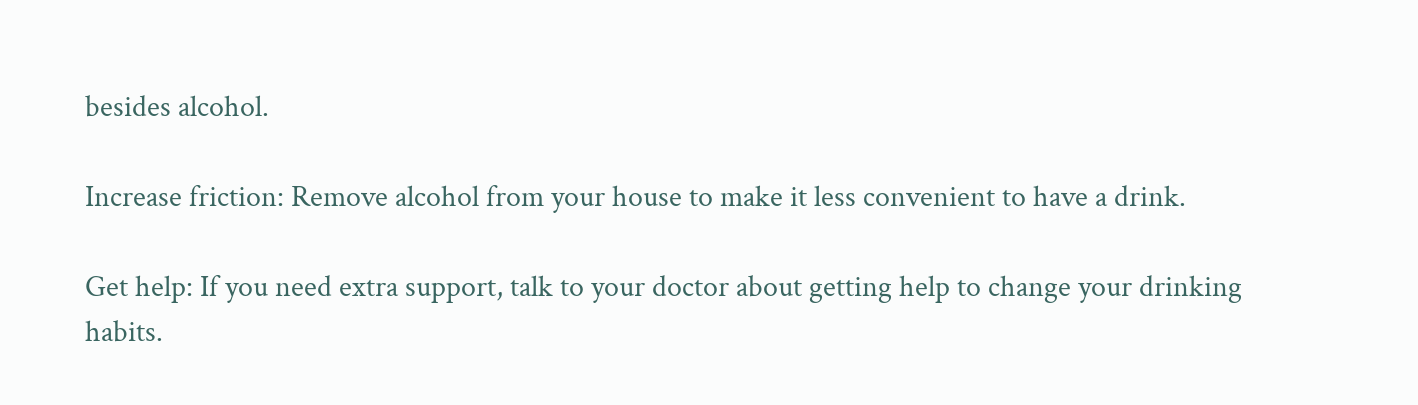besides alcohol.

Increase friction: Remove alcohol from your house to make it less convenient to have a drink.

Get help: If you need extra support, talk to your doctor about getting help to change your drinking habits.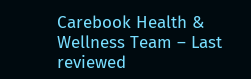Carebook Health & Wellness Team – Last reviewed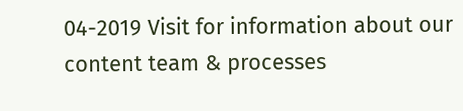04-2019 Visit for information about our content team & processes